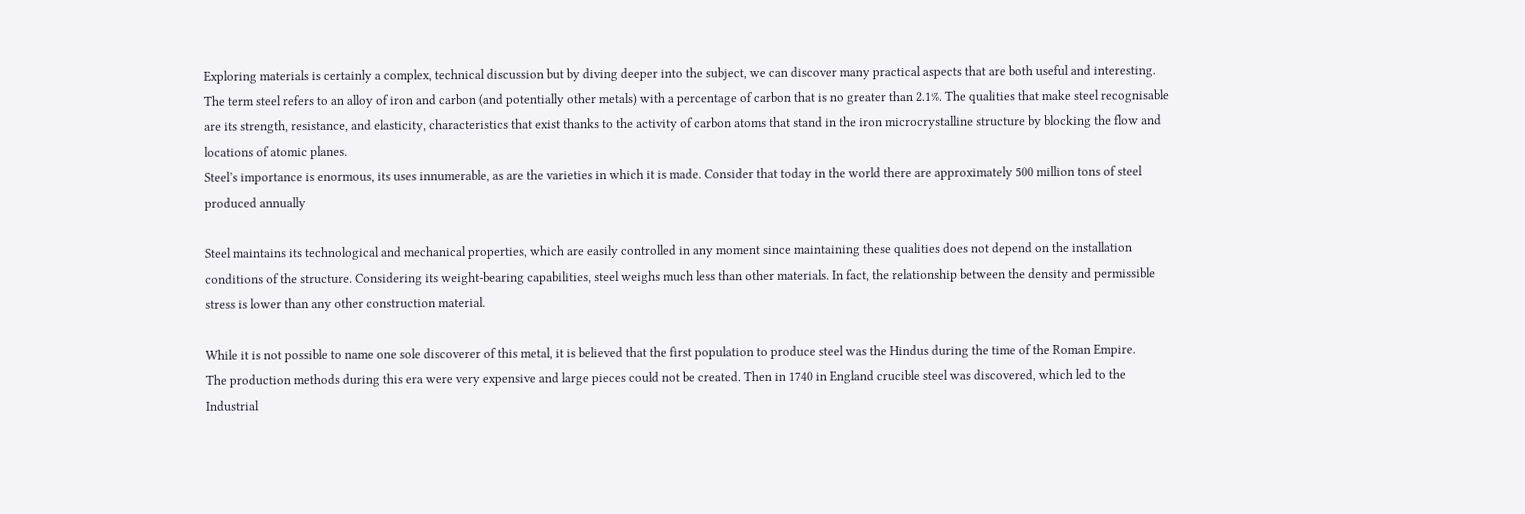Exploring materials is certainly a complex, technical discussion but by diving deeper into the subject, we can discover many practical aspects that are both useful and interesting.
The term steel refers to an alloy of iron and carbon (and potentially other metals) with a percentage of carbon that is no greater than 2.1%. The qualities that make steel recognisable are its strength, resistance, and elasticity, characteristics that exist thanks to the activity of carbon atoms that stand in the iron microcrystalline structure by blocking the flow and locations of atomic planes.
Steel’s importance is enormous, its uses innumerable, as are the varieties in which it is made. Consider that today in the world there are approximately 500 million tons of steel produced annually

Steel maintains its technological and mechanical properties, which are easily controlled in any moment since maintaining these qualities does not depend on the installation conditions of the structure. Considering its weight-bearing capabilities, steel weighs much less than other materials. In fact, the relationship between the density and permissible stress is lower than any other construction material.

While it is not possible to name one sole discoverer of this metal, it is believed that the first population to produce steel was the Hindus during the time of the Roman Empire.
The production methods during this era were very expensive and large pieces could not be created. Then in 1740 in England crucible steel was discovered, which led to the Industrial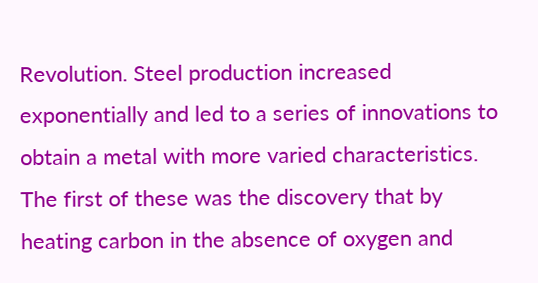Revolution. Steel production increased exponentially and led to a series of innovations to obtain a metal with more varied characteristics. The first of these was the discovery that by heating carbon in the absence of oxygen and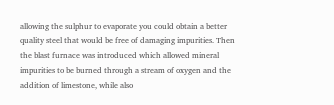allowing the sulphur to evaporate you could obtain a better quality steel that would be free of damaging impurities. Then the blast furnace was introduced which allowed mineral impurities to be burned through a stream of oxygen and the addition of limestone, while also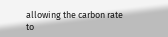allowing the carbon rate to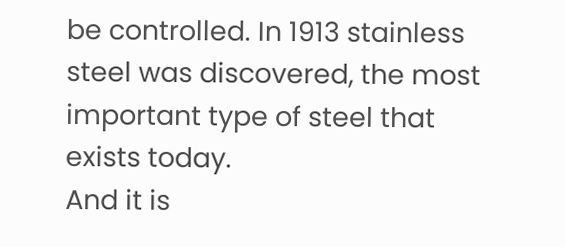be controlled. In 1913 stainless steel was discovered, the most important type of steel that exists today.
And it is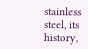stainless steel, its history,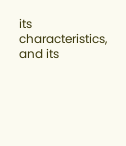its characteristics, and its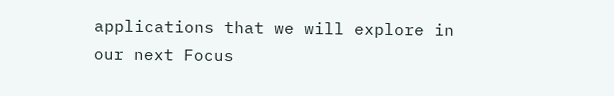applications that we will explore in our next Focus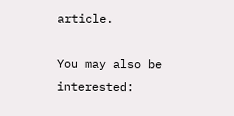article.

You may also be interested: